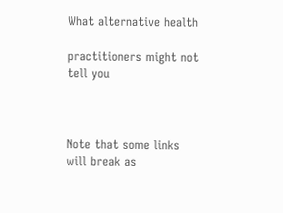What alternative health

practitioners might not tell you



Note that some links will break as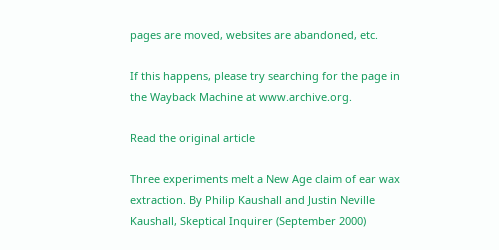pages are moved, websites are abandoned, etc.

If this happens, please try searching for the page in the Wayback Machine at www.archive.org.

Read the original article

Three experiments melt a New Age claim of ear wax extraction. By Philip Kaushall and Justin Neville Kaushall, Skeptical Inquirer (September 2000)